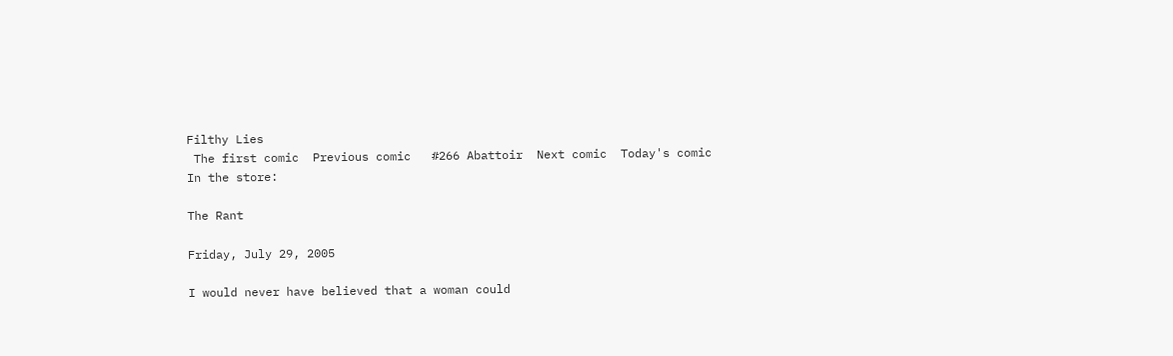Filthy Lies
 The first comic  Previous comic   #266 Abattoir  Next comic  Today's comic
In the store:

The Rant

Friday, July 29, 2005

I would never have believed that a woman could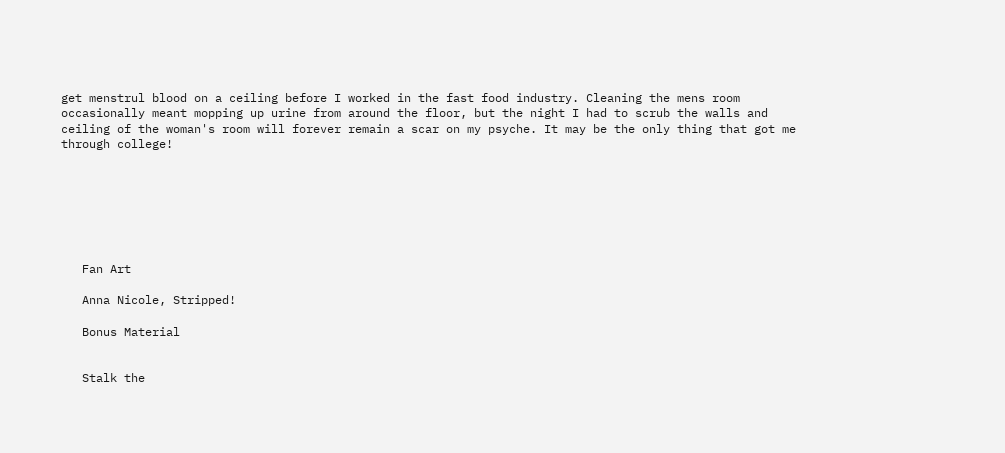get menstrul blood on a ceiling before I worked in the fast food industry. Cleaning the mens room occasionally meant mopping up urine from around the floor, but the night I had to scrub the walls and ceiling of the woman's room will forever remain a scar on my psyche. It may be the only thing that got me through college!







   Fan Art

   Anna Nicole, Stripped!

   Bonus Material


   Stalk the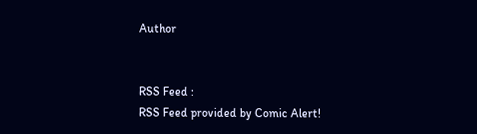Author


RSS Feed :
RSS Feed provided by Comic Alert!